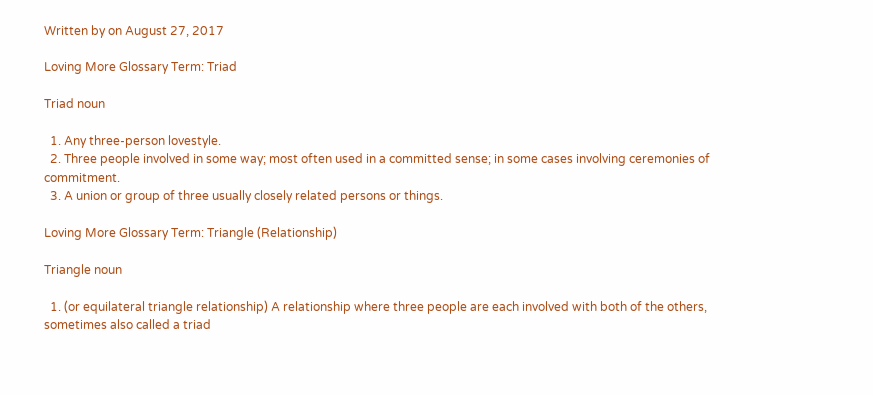Written by on August 27, 2017

Loving More Glossary Term: Triad

Triad noun

  1. Any three-person lovestyle.
  2. Three people involved in some way; most often used in a committed sense; in some cases involving ceremonies of commitment.
  3. A union or group of three usually closely related persons or things.

Loving More Glossary Term: Triangle (Relationship)

Triangle noun

  1. (or equilateral triangle relationship) A relationship where three people are each involved with both of the others, sometimes also called a triad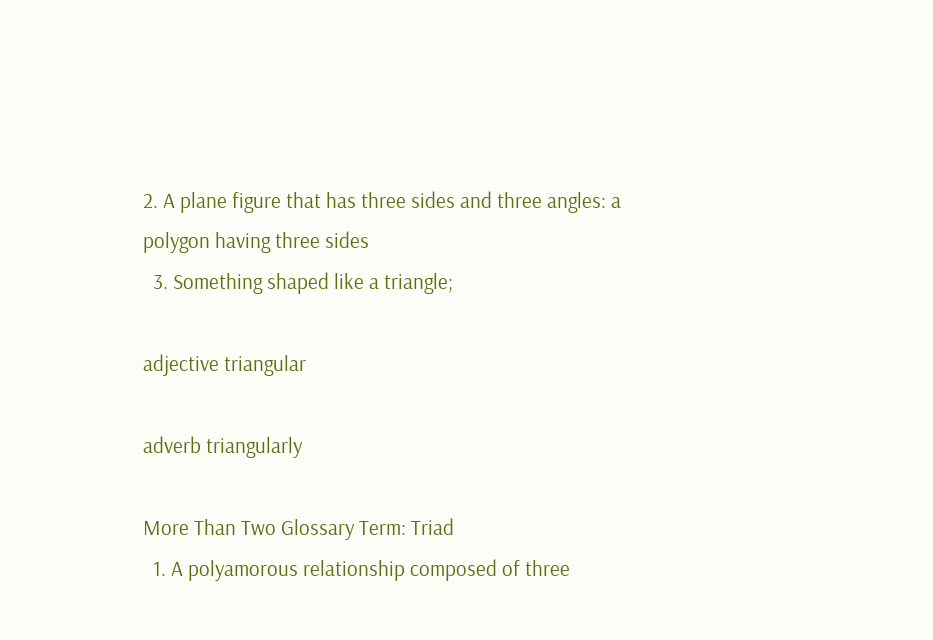2. A plane figure that has three sides and three angles: a polygon having three sides
  3. Something shaped like a triangle;

adjective triangular

adverb triangularly

More Than Two Glossary Term: Triad
  1. A polyamorous relationship composed of three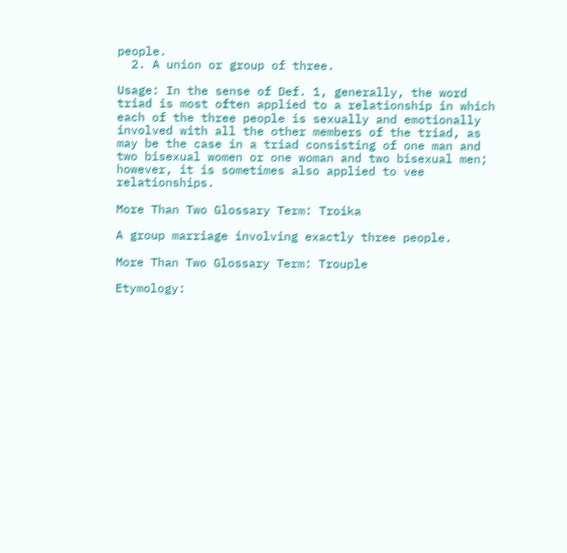people.
  2. A union or group of three.

Usage: In the sense of Def. 1, generally, the word triad is most often applied to a relationship in which each of the three people is sexually and emotionally involved with all the other members of the triad, as may be the case in a triad consisting of one man and two bisexual women or one woman and two bisexual men; however, it is sometimes also applied to vee relationships.

More Than Two Glossary Term: Troika

A group marriage involving exactly three people.

More Than Two Glossary Term: Trouple

Etymology: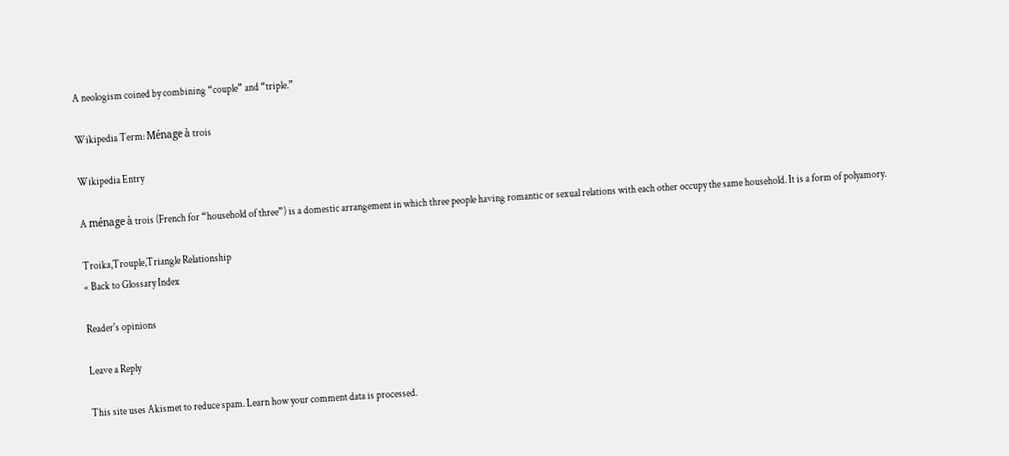A neologism coined by combining “couple” and “triple.”

Wikipedia Term: Ménage à trois

Wikipedia Entry

A ménage à trois (French for “household of three”) is a domestic arrangement in which three people having romantic or sexual relations with each other occupy the same household. It is a form of polyamory.

Troika,Trouple,Triangle Relationship
« Back to Glossary Index

Reader's opinions

Leave a Reply

This site uses Akismet to reduce spam. Learn how your comment data is processed.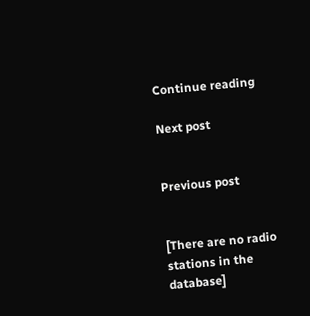Continue reading

Next post


Previous post


[There are no radio stations in the database]